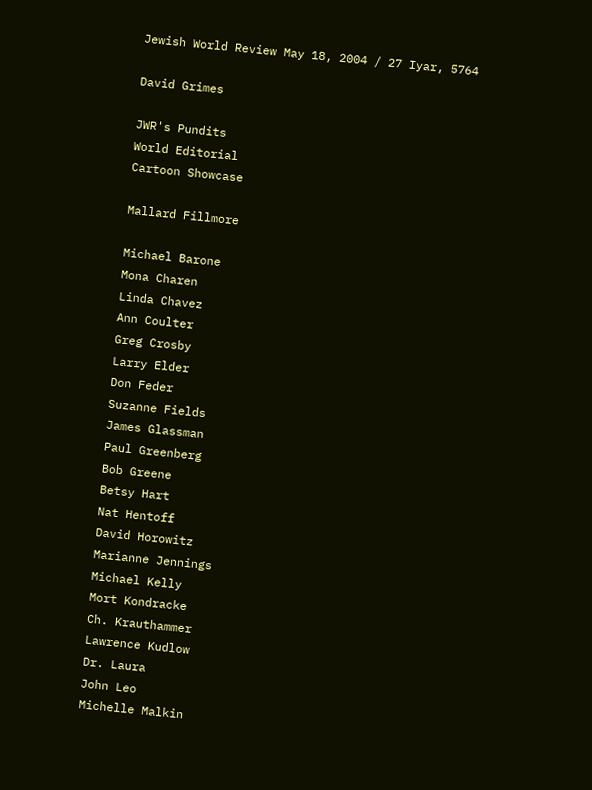Jewish World Review May 18, 2004 / 27 Iyar, 5764

David Grimes

JWR's Pundits
World Editorial
Cartoon Showcase

Mallard Fillmore

Michael Barone
Mona Charen
Linda Chavez
Ann Coulter
Greg Crosby
Larry Elder
Don Feder
Suzanne Fields
James Glassman
Paul Greenberg
Bob Greene
Betsy Hart
Nat Hentoff
David Horowitz
Marianne Jennings
Michael Kelly
Mort Kondracke
Ch. Krauthammer
Lawrence Kudlow
Dr. Laura
John Leo
Michelle Malkin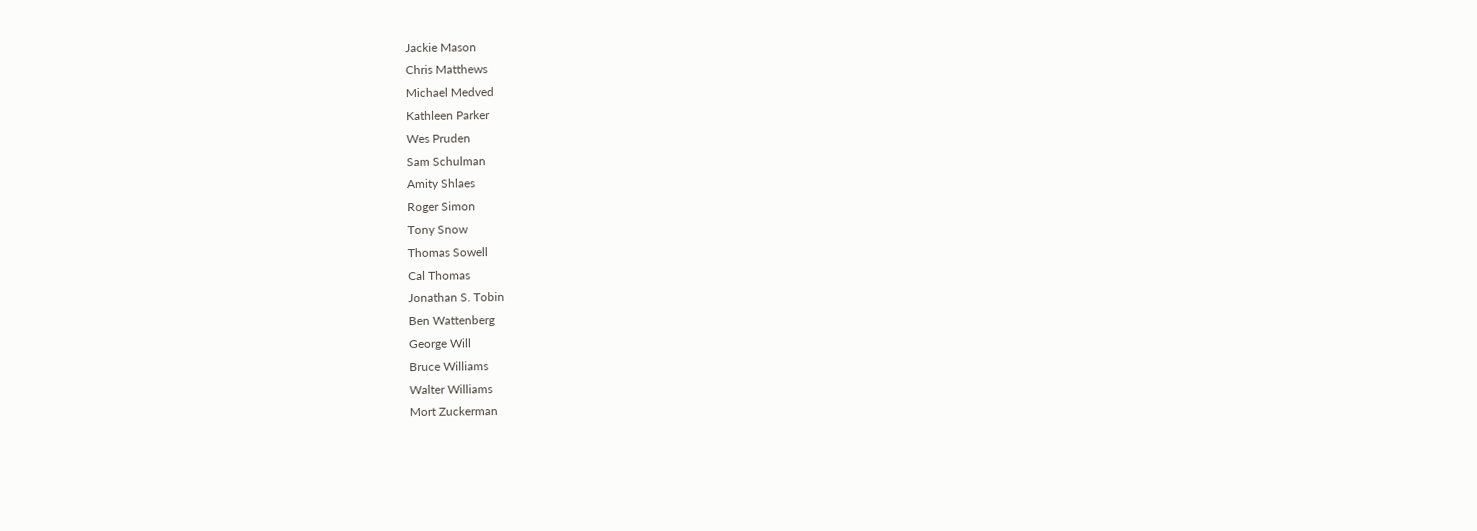Jackie Mason
Chris Matthews
Michael Medved
Kathleen Parker
Wes Pruden
Sam Schulman
Amity Shlaes
Roger Simon
Tony Snow
Thomas Sowell
Cal Thomas
Jonathan S. Tobin
Ben Wattenberg
George Will
Bruce Williams
Walter Williams
Mort Zuckerman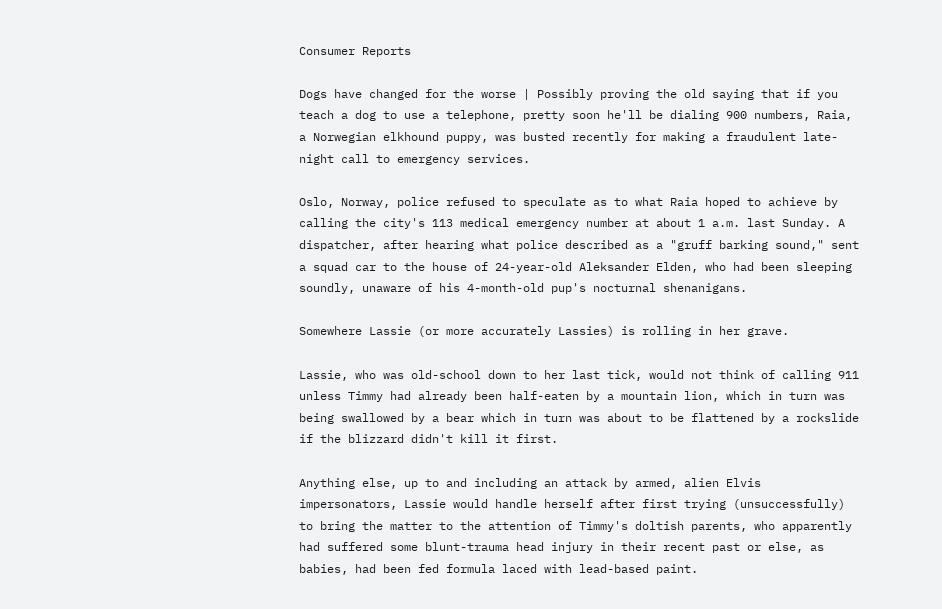Consumer Reports

Dogs have changed for the worse | Possibly proving the old saying that if you teach a dog to use a telephone, pretty soon he'll be dialing 900 numbers, Raia, a Norwegian elkhound puppy, was busted recently for making a fraudulent late-night call to emergency services.

Oslo, Norway, police refused to speculate as to what Raia hoped to achieve by calling the city's 113 medical emergency number at about 1 a.m. last Sunday. A dispatcher, after hearing what police described as a "gruff barking sound," sent a squad car to the house of 24-year-old Aleksander Elden, who had been sleeping soundly, unaware of his 4-month-old pup's nocturnal shenanigans.

Somewhere Lassie (or more accurately Lassies) is rolling in her grave.

Lassie, who was old-school down to her last tick, would not think of calling 911 unless Timmy had already been half-eaten by a mountain lion, which in turn was being swallowed by a bear which in turn was about to be flattened by a rockslide if the blizzard didn't kill it first.

Anything else, up to and including an attack by armed, alien Elvis impersonators, Lassie would handle herself after first trying (unsuccessfully) to bring the matter to the attention of Timmy's doltish parents, who apparently had suffered some blunt-trauma head injury in their recent past or else, as babies, had been fed formula laced with lead-based paint.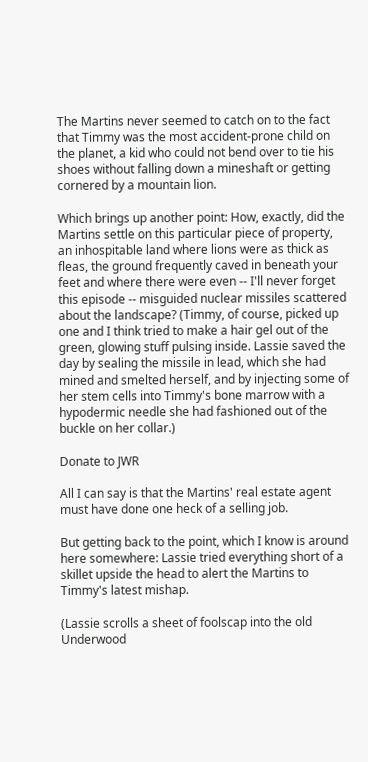The Martins never seemed to catch on to the fact that Timmy was the most accident-prone child on the planet, a kid who could not bend over to tie his shoes without falling down a mineshaft or getting cornered by a mountain lion.

Which brings up another point: How, exactly, did the Martins settle on this particular piece of property, an inhospitable land where lions were as thick as fleas, the ground frequently caved in beneath your feet and where there were even -- I'll never forget this episode -- misguided nuclear missiles scattered about the landscape? (Timmy, of course, picked up one and I think tried to make a hair gel out of the green, glowing stuff pulsing inside. Lassie saved the day by sealing the missile in lead, which she had mined and smelted herself, and by injecting some of her stem cells into Timmy's bone marrow with a hypodermic needle she had fashioned out of the buckle on her collar.)

Donate to JWR

All I can say is that the Martins' real estate agent must have done one heck of a selling job.

But getting back to the point, which I know is around here somewhere: Lassie tried everything short of a skillet upside the head to alert the Martins to Timmy's latest mishap.

(Lassie scrolls a sheet of foolscap into the old Underwood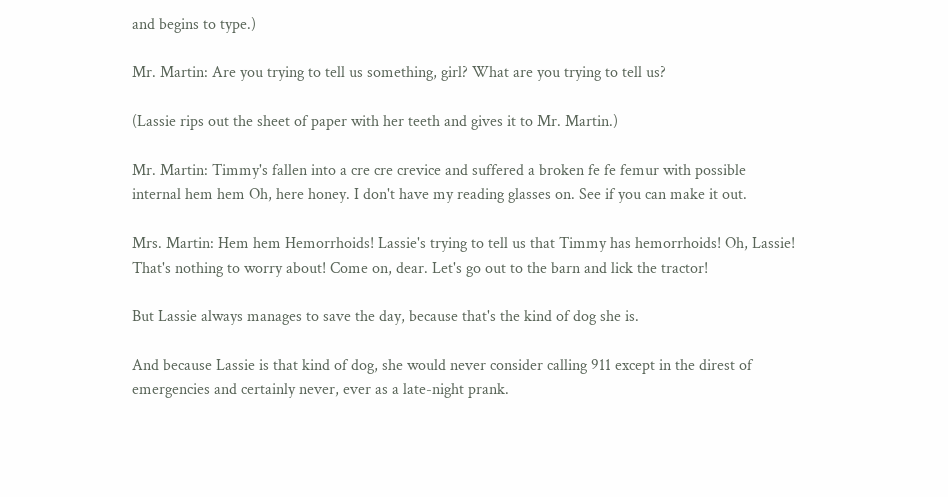and begins to type.)

Mr. Martin: Are you trying to tell us something, girl? What are you trying to tell us?

(Lassie rips out the sheet of paper with her teeth and gives it to Mr. Martin.)

Mr. Martin: Timmy's fallen into a cre cre crevice and suffered a broken fe fe femur with possible internal hem hem Oh, here honey. I don't have my reading glasses on. See if you can make it out.

Mrs. Martin: Hem hem Hemorrhoids! Lassie's trying to tell us that Timmy has hemorrhoids! Oh, Lassie! That's nothing to worry about! Come on, dear. Let's go out to the barn and lick the tractor!

But Lassie always manages to save the day, because that's the kind of dog she is.

And because Lassie is that kind of dog, she would never consider calling 911 except in the direst of emergencies and certainly never, ever as a late-night prank.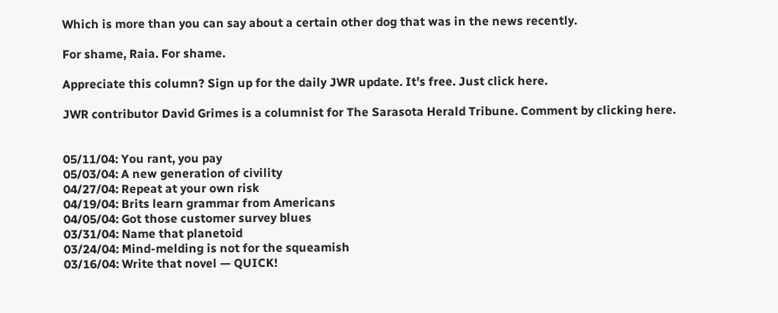Which is more than you can say about a certain other dog that was in the news recently.

For shame, Raia. For shame.

Appreciate this column? Sign up for the daily JWR update. It's free. Just click here.

JWR contributor David Grimes is a columnist for The Sarasota Herald Tribune. Comment by clicking here.


05/11/04: You rant, you pay
05/03/04: A new generation of civility
04/27/04: Repeat at your own risk
04/19/04: Brits learn grammar from Americans
04/05/04: Got those customer survey blues
03/31/04: Name that planetoid
03/24/04: Mind-melding is not for the squeamish
03/16/04: Write that novel — QUICK!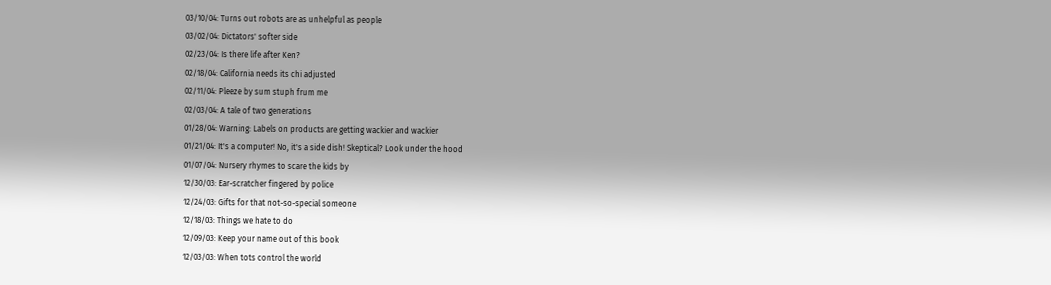03/10/04: Turns out robots are as unhelpful as people
03/02/04: Dictators' softer side
02/23/04: Is there life after Ken?
02/18/04: California needs its chi adjusted
02/11/04: Pleeze by sum stuph frum me
02/03/04: A tale of two generations
01/28/04: Warning: Labels on products are getting wackier and wackier
01/21/04: It's a computer! No, it's a side dish! Skeptical? Look under the hood
01/07/04: Nursery rhymes to scare the kids by
12/30/03: Ear-scratcher fingered by police
12/24/03: Gifts for that not-so-special someone
12/18/03: Things we hate to do
12/09/03: Keep your name out of this book
12/03/03: When tots control the world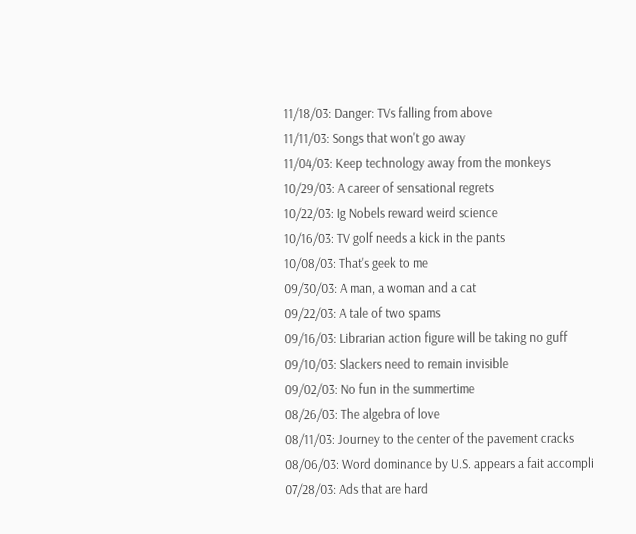11/18/03: Danger: TVs falling from above
11/11/03: Songs that won't go away
11/04/03: Keep technology away from the monkeys
10/29/03: A career of sensational regrets
10/22/03: Ig Nobels reward weird science
10/16/03: TV golf needs a kick in the pants
10/08/03: That's geek to me
09/30/03: A man, a woman and a cat
09/22/03: A tale of two spams
09/16/03: Librarian action figure will be taking no guff
09/10/03: Slackers need to remain invisible
09/02/03: No fun in the summertime
08/26/03: The algebra of love
08/11/03: Journey to the center of the pavement cracks
08/06/03: Word dominance by U.S. appears a fait accompli
07/28/03: Ads that are hard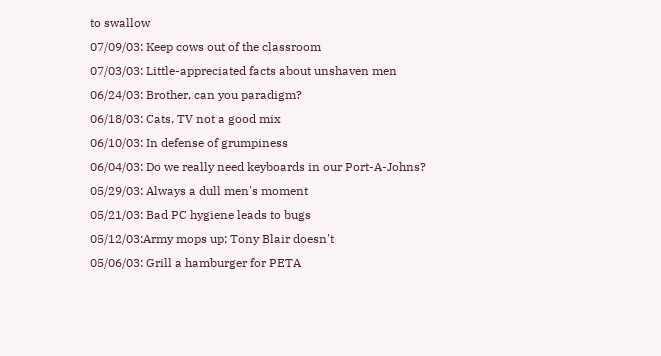to swallow
07/09/03: Keep cows out of the classroom
07/03/03: Little-appreciated facts about unshaven men
06/24/03: Brother, can you paradigm?
06/18/03: Cats, TV not a good mix
06/10/03: In defense of grumpiness
06/04/03: Do we really need keyboards in our Port-A-Johns?
05/29/03: Always a dull men's moment
05/21/03: Bad PC hygiene leads to bugs
05/12/03:Army mops up; Tony Blair doesn't
05/06/03: Grill a hamburger for PETA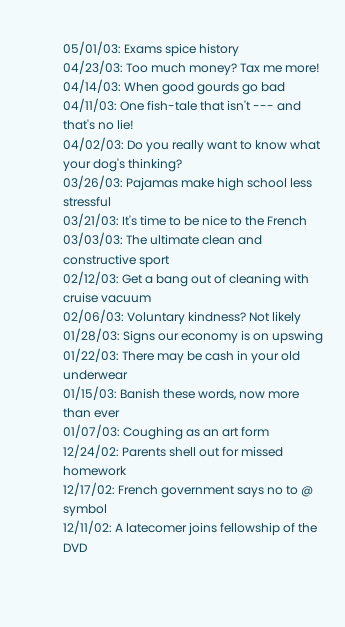05/01/03: Exams spice history
04/23/03: Too much money? Tax me more!
04/14/03: When good gourds go bad
04/11/03: One fish-tale that isn't --- and that's no lie!
04/02/03: Do you really want to know what your dog's thinking?
03/26/03: Pajamas make high school less stressful
03/21/03: It's time to be nice to the French
03/03/03: The ultimate clean and constructive sport
02/12/03: Get a bang out of cleaning with cruise vacuum
02/06/03: Voluntary kindness? Not likely
01/28/03: Signs our economy is on upswing
01/22/03: There may be cash in your old underwear
01/15/03: Banish these words, now more than ever
01/07/03: Coughing as an art form
12/24/02: Parents shell out for missed homework
12/17/02: French government says no to @ symbol
12/11/02: A latecomer joins fellowship of the DVD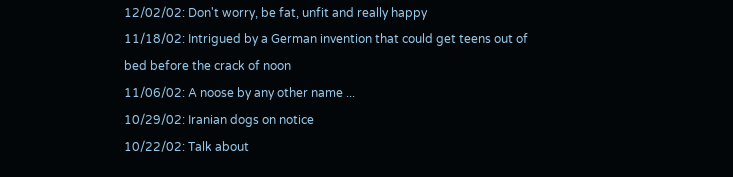12/02/02: Don't worry, be fat, unfit and really happy
11/18/02: Intrigued by a German invention that could get teens out of bed before the crack of noon
11/06/02: A noose by any other name ...
10/29/02: Iranian dogs on notice
10/22/02: Talk about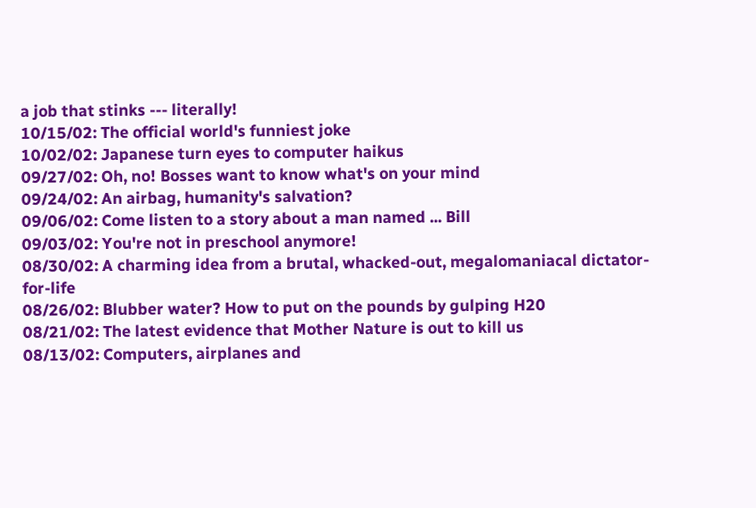a job that stinks --- literally!
10/15/02: The official world's funniest joke
10/02/02: Japanese turn eyes to computer haikus
09/27/02: Oh, no! Bosses want to know what's on your mind
09/24/02: An airbag, humanity's salvation?
09/06/02: Come listen to a story about a man named ... Bill
09/03/02: You're not in preschool anymore!
08/30/02: A charming idea from a brutal, whacked-out, megalomaniacal dictator-for-life
08/26/02: Blubber water? How to put on the pounds by gulping H20
08/21/02: The latest evidence that Mother Nature is out to kill us
08/13/02: Computers, airplanes and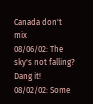Canada don't mix
08/06/02: The sky's not falling? Dang it!
08/02/02: Some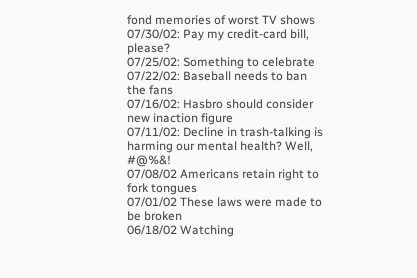fond memories of worst TV shows
07/30/02: Pay my credit-card bill, please?
07/25/02: Something to celebrate
07/22/02: Baseball needs to ban the fans
07/16/02: Hasbro should consider new inaction figure
07/11/02: Decline in trash-talking is harming our mental health? Well, #@%&!
07/08/02 Americans retain right to fork tongues
07/01/02 These laws were made to be broken
06/18/02 Watching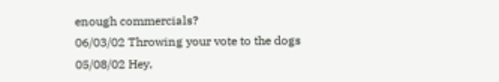enough commercials?
06/03/02 Throwing your vote to the dogs
05/08/02 Hey,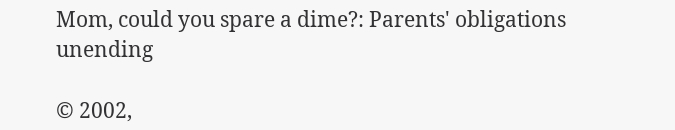Mom, could you spare a dime?: Parents' obligations unending

© 2002,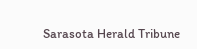Sarasota Herald Tribune